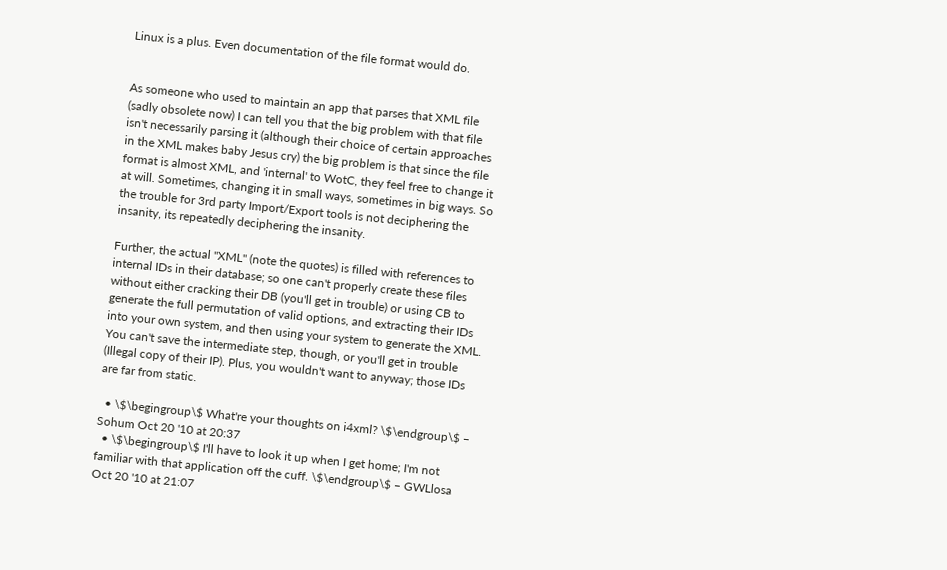Linux is a plus. Even documentation of the file format would do.


As someone who used to maintain an app that parses that XML file (sadly obsolete now) I can tell you that the big problem with that file isn't necessarily parsing it (although their choice of certain approaches in the XML makes baby Jesus cry) the big problem is that since the file format is almost XML, and 'internal' to WotC, they feel free to change it at will. Sometimes, changing it in small ways, sometimes in big ways. So the trouble for 3rd party Import/Export tools is not deciphering the insanity, its repeatedly deciphering the insanity.

Further, the actual "XML" (note the quotes) is filled with references to internal IDs in their database; so one can't properly create these files without either cracking their DB (you'll get in trouble) or using CB to generate the full permutation of valid options, and extracting their IDs into your own system, and then using your system to generate the XML. You can't save the intermediate step, though, or you'll get in trouble (Illegal copy of their IP). Plus, you wouldn't want to anyway; those IDs are far from static.

  • \$\begingroup\$ What're your thoughts on i4xml? \$\endgroup\$ – Sohum Oct 20 '10 at 20:37
  • \$\begingroup\$ I'll have to look it up when I get home; I'm not familiar with that application off the cuff. \$\endgroup\$ – GWLlosa Oct 20 '10 at 21:07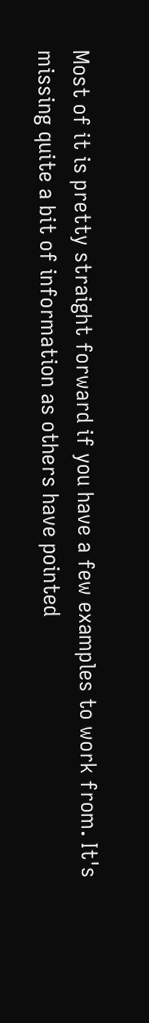Most of it is pretty straight forward if you have a few examples to work from. It's missing quite a bit of information as others have pointed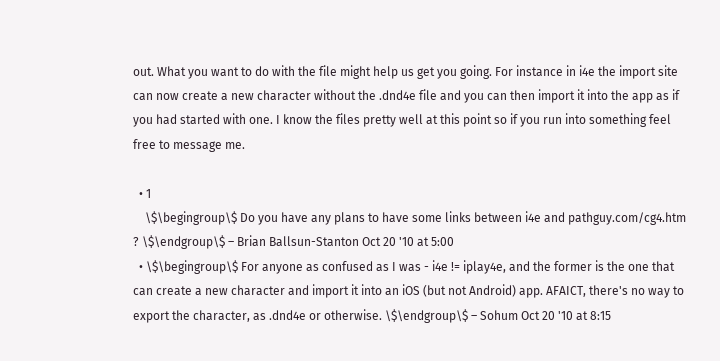out. What you want to do with the file might help us get you going. For instance in i4e the import site can now create a new character without the .dnd4e file and you can then import it into the app as if you had started with one. I know the files pretty well at this point so if you run into something feel free to message me.

  • 1
    \$\begingroup\$ Do you have any plans to have some links between i4e and pathguy.com/cg4.htm ? \$\endgroup\$ – Brian Ballsun-Stanton Oct 20 '10 at 5:00
  • \$\begingroup\$ For anyone as confused as I was - i4e != iplay4e, and the former is the one that can create a new character and import it into an iOS (but not Android) app. AFAICT, there's no way to export the character, as .dnd4e or otherwise. \$\endgroup\$ – Sohum Oct 20 '10 at 8:15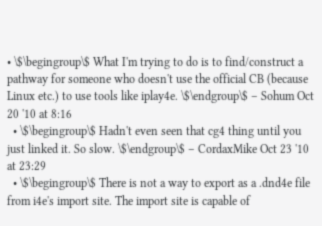• \$\begingroup\$ What I'm trying to do is to find/construct a pathway for someone who doesn't use the official CB (because Linux etc.) to use tools like iplay4e. \$\endgroup\$ – Sohum Oct 20 '10 at 8:16
  • \$\begingroup\$ Hadn't even seen that cg4 thing until you just linked it. So slow. \$\endgroup\$ – CordaxMike Oct 23 '10 at 23:29
  • \$\begingroup\$ There is not a way to export as a .dnd4e file from i4e's import site. The import site is capable of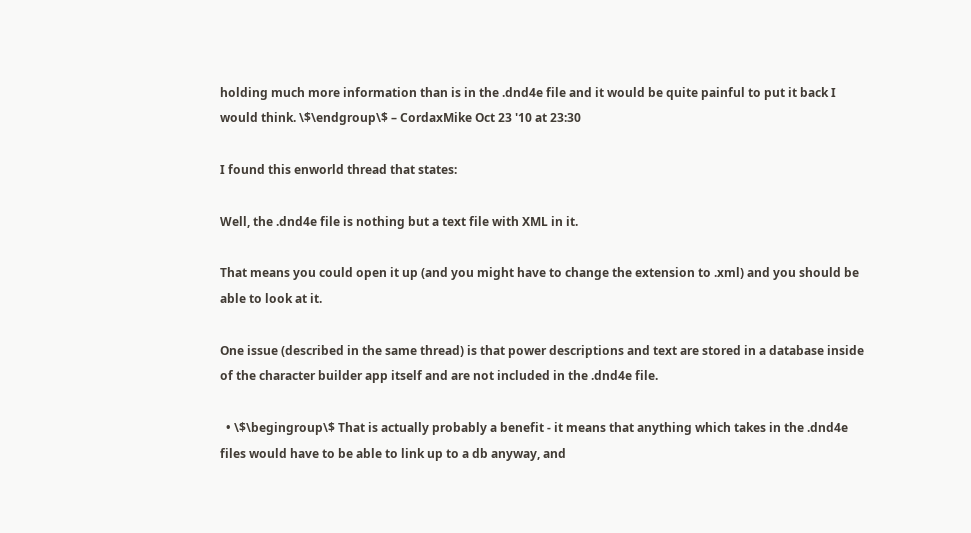holding much more information than is in the .dnd4e file and it would be quite painful to put it back I would think. \$\endgroup\$ – CordaxMike Oct 23 '10 at 23:30

I found this enworld thread that states:

Well, the .dnd4e file is nothing but a text file with XML in it.

That means you could open it up (and you might have to change the extension to .xml) and you should be able to look at it.

One issue (described in the same thread) is that power descriptions and text are stored in a database inside of the character builder app itself and are not included in the .dnd4e file.

  • \$\begingroup\$ That is actually probably a benefit - it means that anything which takes in the .dnd4e files would have to be able to link up to a db anyway, and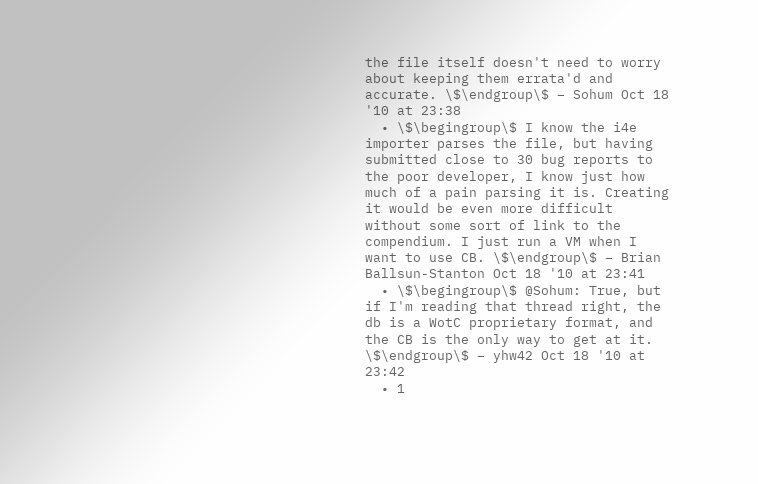the file itself doesn't need to worry about keeping them errata'd and accurate. \$\endgroup\$ – Sohum Oct 18 '10 at 23:38
  • \$\begingroup\$ I know the i4e importer parses the file, but having submitted close to 30 bug reports to the poor developer, I know just how much of a pain parsing it is. Creating it would be even more difficult without some sort of link to the compendium. I just run a VM when I want to use CB. \$\endgroup\$ – Brian Ballsun-Stanton Oct 18 '10 at 23:41
  • \$\begingroup\$ @Sohum: True, but if I'm reading that thread right, the db is a WotC proprietary format, and the CB is the only way to get at it. \$\endgroup\$ – yhw42 Oct 18 '10 at 23:42
  • 1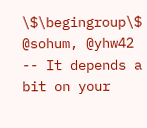\$\begingroup\$ @sohum, @yhw42 -- It depends a bit on your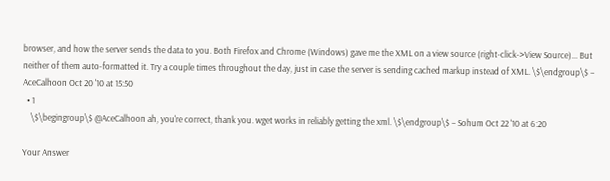browser, and how the server sends the data to you. Both Firefox and Chrome (Windows) gave me the XML on a view source (right-click->View Source)... But neither of them auto-formatted it. Try a couple times throughout the day, just in case the server is sending cached markup instead of XML. \$\endgroup\$ – AceCalhoon Oct 20 '10 at 15:50
  • 1
    \$\begingroup\$ @AceCalhoon ah, you're correct, thank you. wget works in reliably getting the xml. \$\endgroup\$ – Sohum Oct 22 '10 at 6:20

Your Answer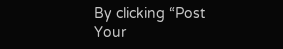By clicking “Post Your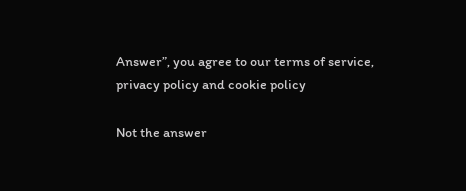Answer”, you agree to our terms of service, privacy policy and cookie policy

Not the answer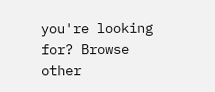you're looking for? Browse other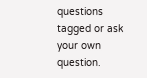questions tagged or ask your own question.